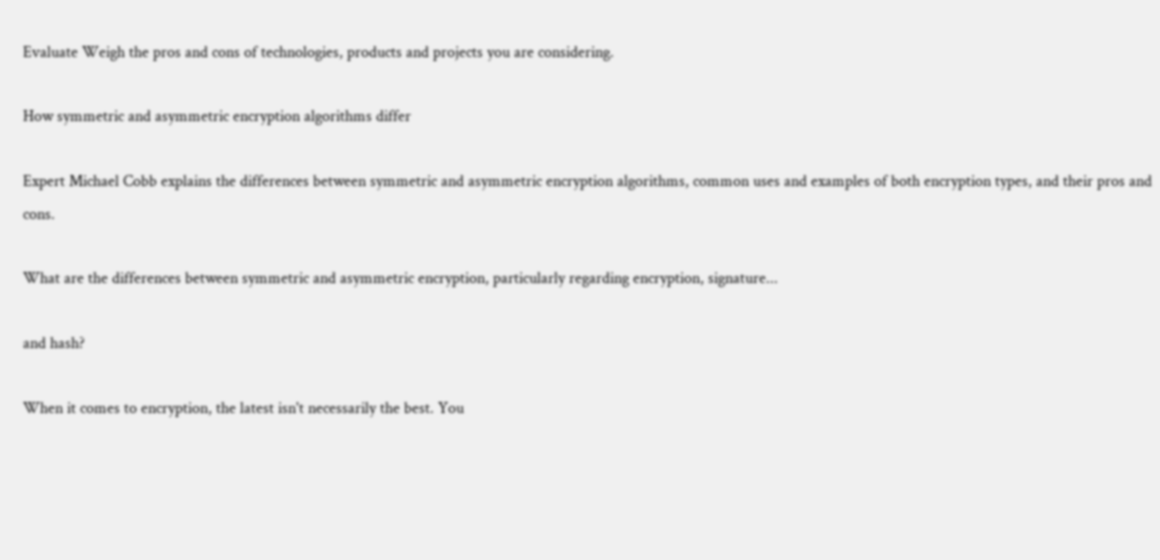Evaluate Weigh the pros and cons of technologies, products and projects you are considering.

How symmetric and asymmetric encryption algorithms differ

Expert Michael Cobb explains the differences between symmetric and asymmetric encryption algorithms, common uses and examples of both encryption types, and their pros and cons.

What are the differences between symmetric and asymmetric encryption, particularly regarding encryption, signature...

and hash?

When it comes to encryption, the latest isn't necessarily the best. You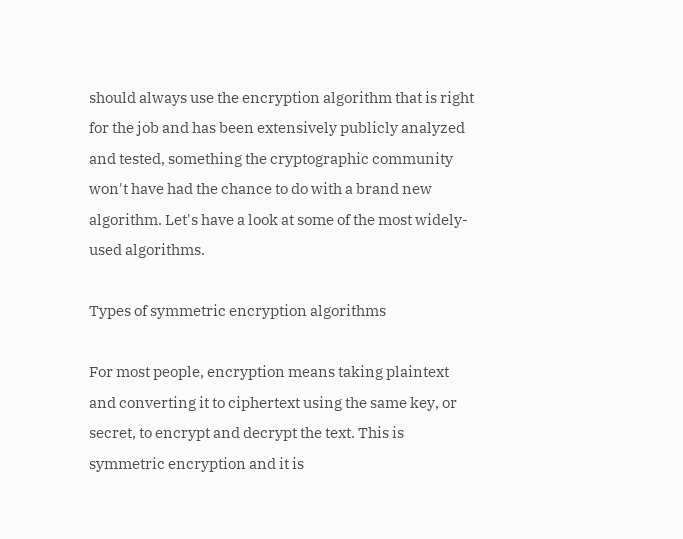should always use the encryption algorithm that is right for the job and has been extensively publicly analyzed and tested, something the cryptographic community won't have had the chance to do with a brand new algorithm. Let's have a look at some of the most widely-used algorithms.

Types of symmetric encryption algorithms

For most people, encryption means taking plaintext and converting it to ciphertext using the same key, or secret, to encrypt and decrypt the text. This is symmetric encryption and it is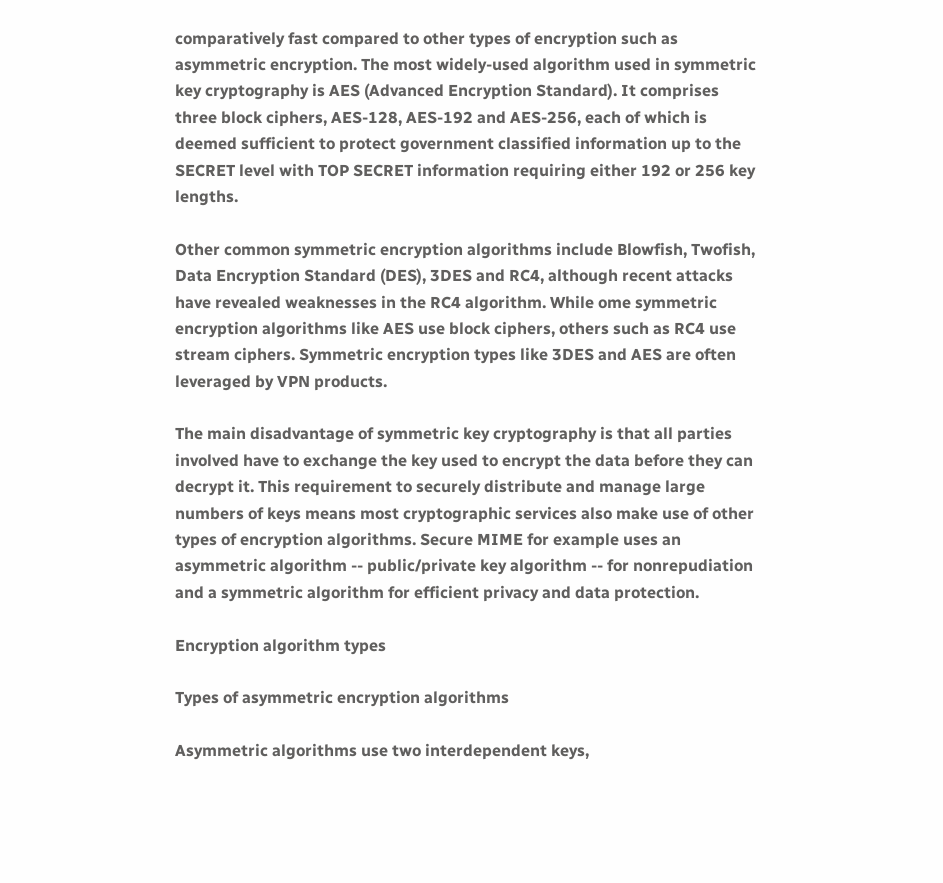comparatively fast compared to other types of encryption such as asymmetric encryption. The most widely-used algorithm used in symmetric key cryptography is AES (Advanced Encryption Standard). It comprises three block ciphers, AES-128, AES-192 and AES-256, each of which is deemed sufficient to protect government classified information up to the SECRET level with TOP SECRET information requiring either 192 or 256 key lengths.

Other common symmetric encryption algorithms include Blowfish, Twofish, Data Encryption Standard (DES), 3DES and RC4, although recent attacks have revealed weaknesses in the RC4 algorithm. While ome symmetric encryption algorithms like AES use block ciphers, others such as RC4 use stream ciphers. Symmetric encryption types like 3DES and AES are often leveraged by VPN products.

The main disadvantage of symmetric key cryptography is that all parties involved have to exchange the key used to encrypt the data before they can decrypt it. This requirement to securely distribute and manage large numbers of keys means most cryptographic services also make use of other types of encryption algorithms. Secure MIME for example uses an asymmetric algorithm -- public/private key algorithm -- for nonrepudiation and a symmetric algorithm for efficient privacy and data protection.

Encryption algorithm types

Types of asymmetric encryption algorithms

Asymmetric algorithms use two interdependent keys,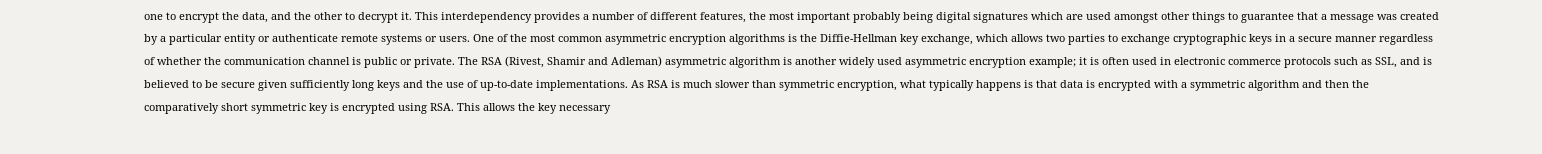one to encrypt the data, and the other to decrypt it. This interdependency provides a number of different features, the most important probably being digital signatures which are used amongst other things to guarantee that a message was created by a particular entity or authenticate remote systems or users. One of the most common asymmetric encryption algorithms is the Diffie-Hellman key exchange, which allows two parties to exchange cryptographic keys in a secure manner regardless of whether the communication channel is public or private. The RSA (Rivest, Shamir and Adleman) asymmetric algorithm is another widely used asymmetric encryption example; it is often used in electronic commerce protocols such as SSL, and is believed to be secure given sufficiently long keys and the use of up-to-date implementations. As RSA is much slower than symmetric encryption, what typically happens is that data is encrypted with a symmetric algorithm and then the comparatively short symmetric key is encrypted using RSA. This allows the key necessary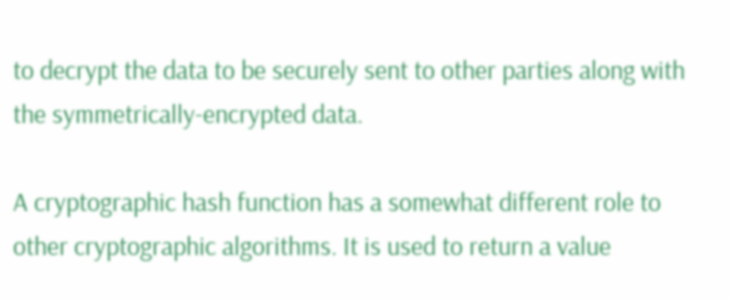to decrypt the data to be securely sent to other parties along with the symmetrically-encrypted data.

A cryptographic hash function has a somewhat different role to other cryptographic algorithms. It is used to return a value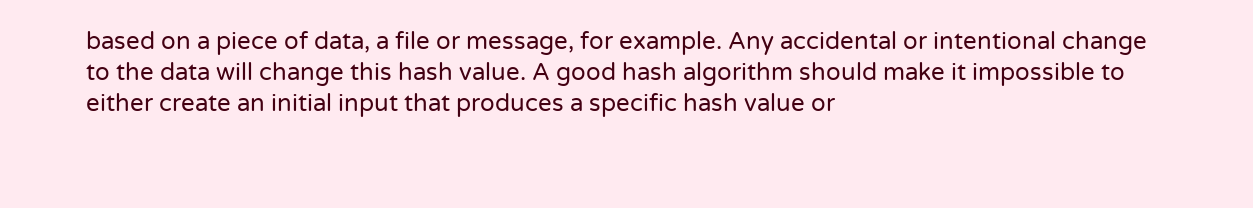based on a piece of data, a file or message, for example. Any accidental or intentional change to the data will change this hash value. A good hash algorithm should make it impossible to either create an initial input that produces a specific hash value or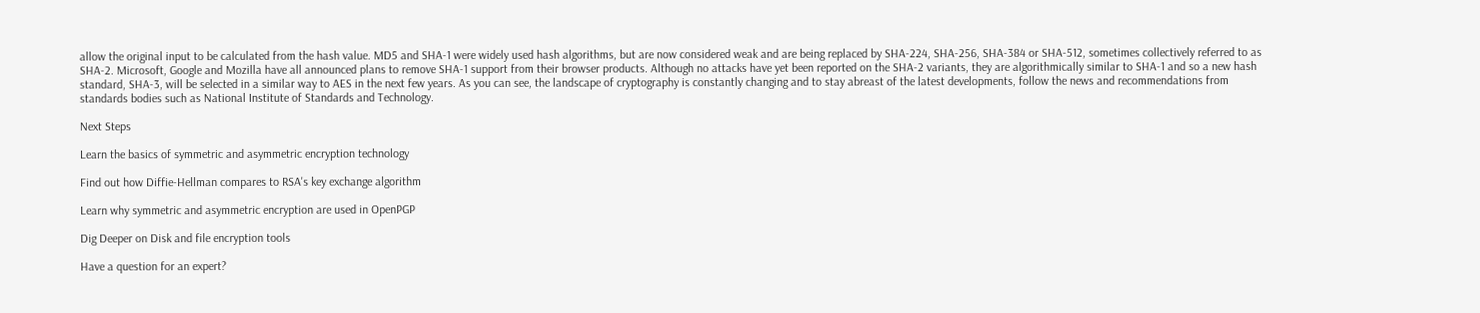allow the original input to be calculated from the hash value. MD5 and SHA-1 were widely used hash algorithms, but are now considered weak and are being replaced by SHA-224, SHA-256, SHA-384 or SHA-512, sometimes collectively referred to as SHA-2. Microsoft, Google and Mozilla have all announced plans to remove SHA-1 support from their browser products. Although no attacks have yet been reported on the SHA-2 variants, they are algorithmically similar to SHA-1 and so a new hash standard, SHA-3, will be selected in a similar way to AES in the next few years. As you can see, the landscape of cryptography is constantly changing and to stay abreast of the latest developments, follow the news and recommendations from standards bodies such as National Institute of Standards and Technology.

Next Steps

Learn the basics of symmetric and asymmetric encryption technology

Find out how Diffie-Hellman compares to RSA's key exchange algorithm

Learn why symmetric and asymmetric encryption are used in OpenPGP

Dig Deeper on Disk and file encryption tools

Have a question for an expert?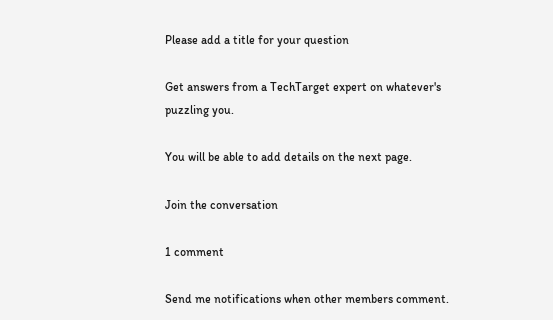Please add a title for your question

Get answers from a TechTarget expert on whatever's puzzling you.

You will be able to add details on the next page.

Join the conversation

1 comment

Send me notifications when other members comment.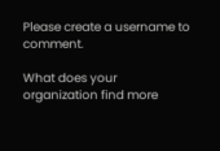Please create a username to comment.

What does your organization find more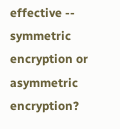effective -- symmetric encryption or asymmetric encryption?